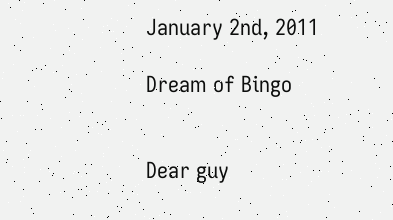January 2nd, 2011

Dream of Bingo


Dear guy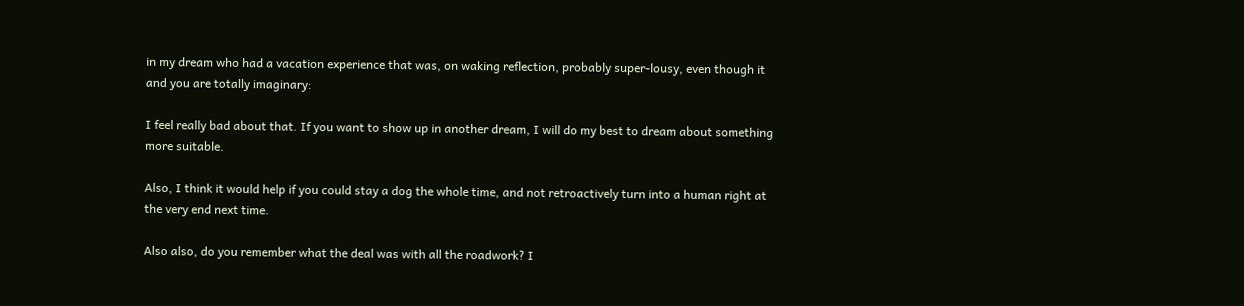in my dream who had a vacation experience that was, on waking reflection, probably super-lousy, even though it and you are totally imaginary:

I feel really bad about that. If you want to show up in another dream, I will do my best to dream about something more suitable.

Also, I think it would help if you could stay a dog the whole time, and not retroactively turn into a human right at the very end next time.

Also also, do you remember what the deal was with all the roadwork? I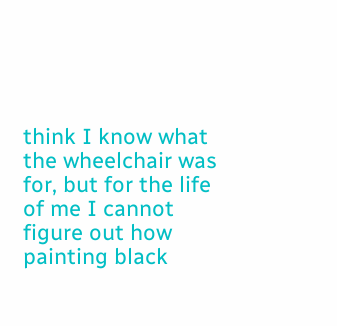think I know what the wheelchair was for, but for the life of me I cannot figure out how painting black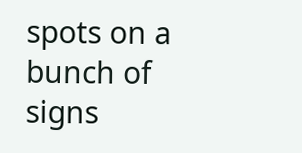spots on a bunch of signs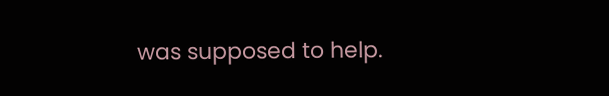was supposed to help.